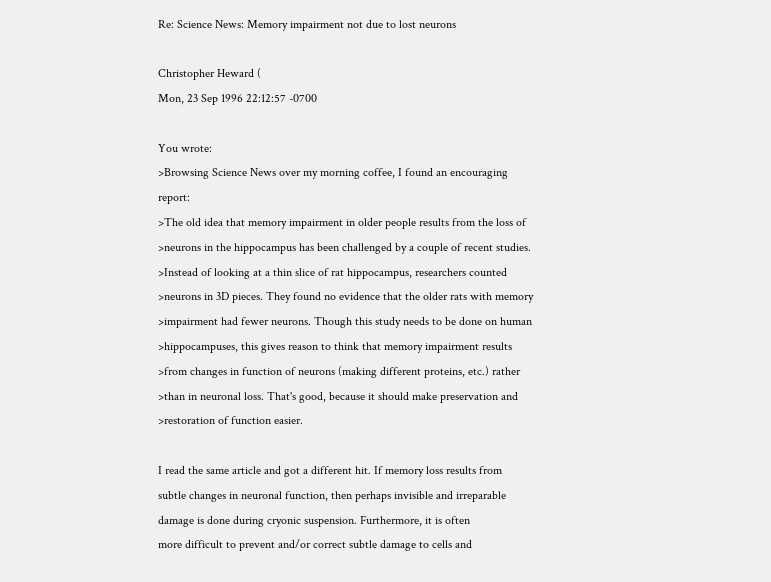Re: Science News: Memory impairment not due to lost neurons

Christopher Heward (
Mon, 23 Sep 1996 22:12:57 -0700

You wrote:
>Browsing Science News over my morning coffee, I found an encouraging report:
>The old idea that memory impairment in older people results from the loss of
>neurons in the hippocampus has been challenged by a couple of recent studies.
>Instead of looking at a thin slice of rat hippocampus, researchers counted
>neurons in 3D pieces. They found no evidence that the older rats with memory
>impairment had fewer neurons. Though this study needs to be done on human
>hippocampuses, this gives reason to think that memory impairment results
>from changes in function of neurons (making different proteins, etc.) rather
>than in neuronal loss. That's good, because it should make preservation and
>restoration of function easier.

I read the same article and got a different hit. If memory loss results from
subtle changes in neuronal function, then perhaps invisible and irreparable
damage is done during cryonic suspension. Furthermore, it is often
more difficult to prevent and/or correct subtle damage to cells and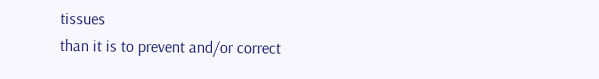tissues
than it is to prevent and/or correct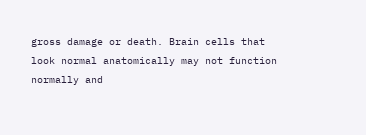gross damage or death. Brain cells that
look normal anatomically may not function normally and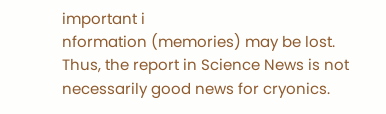important i
nformation (memories) may be lost. Thus, the report in Science News is not
necessarily good news for cryonics.